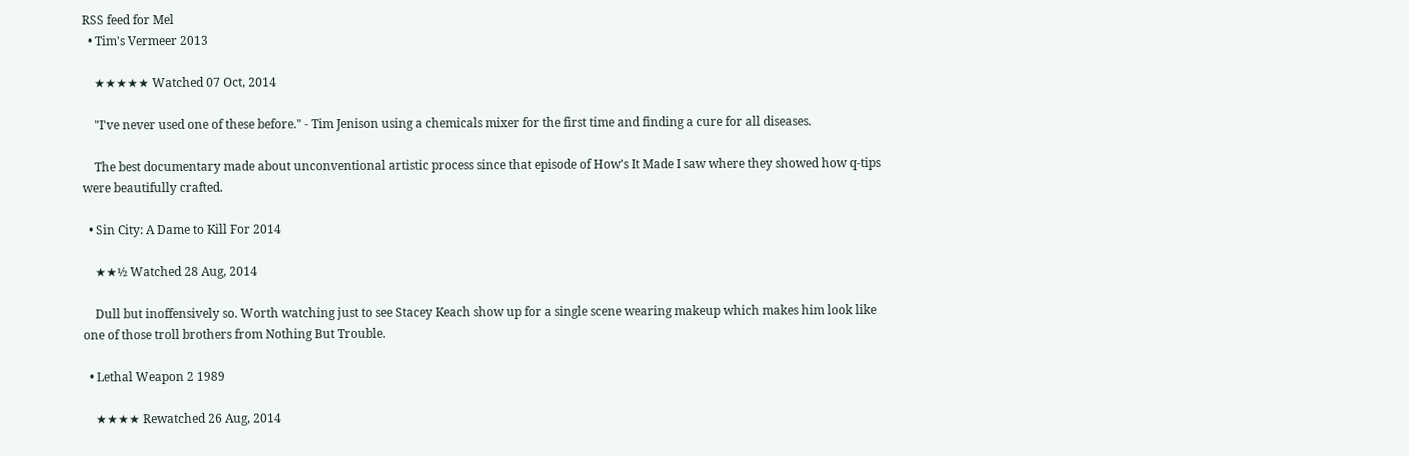RSS feed for Mel
  • Tim's Vermeer 2013

    ★★★★★ Watched 07 Oct, 2014

    "I've never used one of these before." - Tim Jenison using a chemicals mixer for the first time and finding a cure for all diseases.

    The best documentary made about unconventional artistic process since that episode of How's It Made I saw where they showed how q-tips were beautifully crafted.

  • Sin City: A Dame to Kill For 2014

    ★★½ Watched 28 Aug, 2014

    Dull but inoffensively so. Worth watching just to see Stacey Keach show up for a single scene wearing makeup which makes him look like one of those troll brothers from Nothing But Trouble.

  • Lethal Weapon 2 1989

    ★★★★ Rewatched 26 Aug, 2014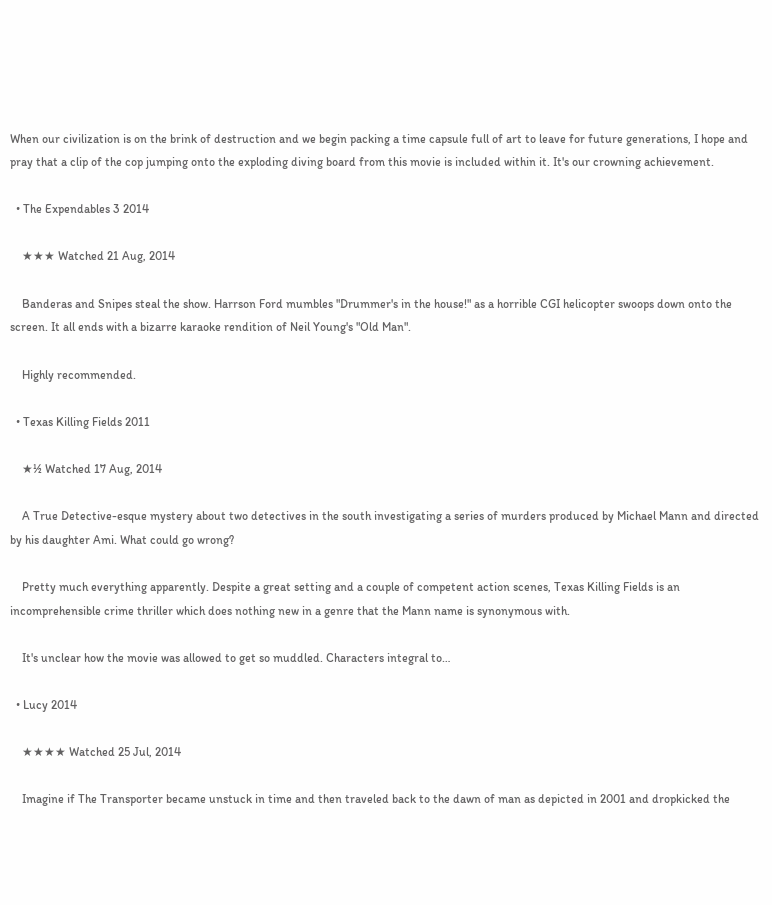When our civilization is on the brink of destruction and we begin packing a time capsule full of art to leave for future generations, I hope and pray that a clip of the cop jumping onto the exploding diving board from this movie is included within it. It's our crowning achievement.

  • The Expendables 3 2014

    ★★★ Watched 21 Aug, 2014

    Banderas and Snipes steal the show. Harrson Ford mumbles "Drummer's in the house!" as a horrible CGI helicopter swoops down onto the screen. It all ends with a bizarre karaoke rendition of Neil Young's "Old Man".

    Highly recommended.

  • Texas Killing Fields 2011

    ★½ Watched 17 Aug, 2014

    A True Detective-esque mystery about two detectives in the south investigating a series of murders produced by Michael Mann and directed by his daughter Ami. What could go wrong?

    Pretty much everything apparently. Despite a great setting and a couple of competent action scenes, Texas Killing Fields is an incomprehensible crime thriller which does nothing new in a genre that the Mann name is synonymous with.

    It's unclear how the movie was allowed to get so muddled. Characters integral to…

  • Lucy 2014

    ★★★★ Watched 25 Jul, 2014

    Imagine if The Transporter became unstuck in time and then traveled back to the dawn of man as depicted in 2001 and dropkicked the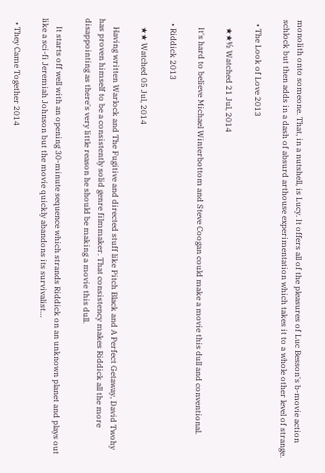monolith onto someone. That, in a nutshell, is Lucy. It offers all of the pleasures of Luc Besson's b-movie action schlock but then adds in a dash of absurd arthouse experimentation which takes it to a whole other level of strange.

  • The Look of Love 2013

    ★★½ Watched 21 Jul, 2014

    It's hard to believe Michael Winterbottom and Steve Coogan could make a movie this dull and conventional.

  • Riddick 2013

    ★★ Watched 05 Jul, 2014

    Having written Warlock and The Fugitive and directed stuff like Pitch Black and A Perfect Getaway, David Twohy has proven himself to be a consistently solid genre filmmaker. That consistency makes Riddick all the more disappointing as there's very little reason he should be making a movie this dull.

    It starts off well with an opening 30-minute sequence which strands Riddick on an unknown planet and plays out like a sci-fi Jeremiah Johnson but the movie quickly abandons its survivalist…

  • They Came Together 2014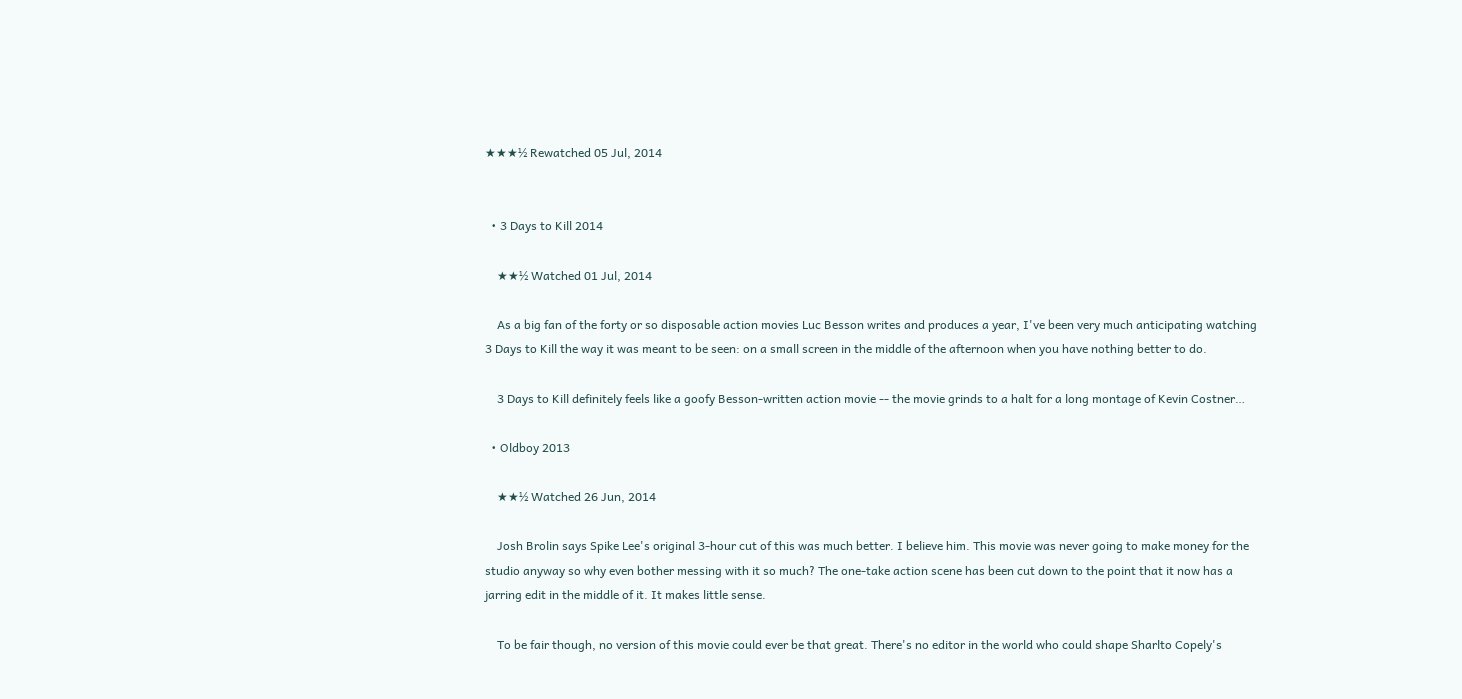★★★½ Rewatched 05 Jul, 2014


  • 3 Days to Kill 2014

    ★★½ Watched 01 Jul, 2014

    As a big fan of the forty or so disposable action movies Luc Besson writes and produces a year, I've been very much anticipating watching 3 Days to Kill the way it was meant to be seen: on a small screen in the middle of the afternoon when you have nothing better to do.

    3 Days to Kill definitely feels like a goofy Besson-written action movie -- the movie grinds to a halt for a long montage of Kevin Costner…

  • Oldboy 2013

    ★★½ Watched 26 Jun, 2014

    Josh Brolin says Spike Lee's original 3-hour cut of this was much better. I believe him. This movie was never going to make money for the studio anyway so why even bother messing with it so much? The one-take action scene has been cut down to the point that it now has a jarring edit in the middle of it. It makes little sense.

    To be fair though, no version of this movie could ever be that great. There's no editor in the world who could shape Sharlto Copely's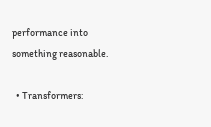performance into something reasonable.

  • Transformers: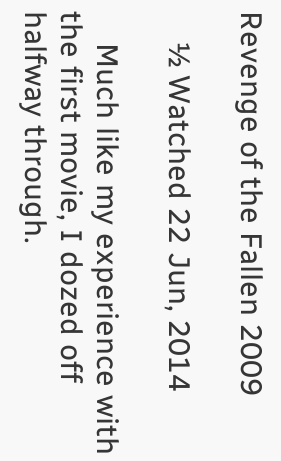Revenge of the Fallen 2009

    ½ Watched 22 Jun, 2014

    Much like my experience with the first movie, I dozed off halfway through.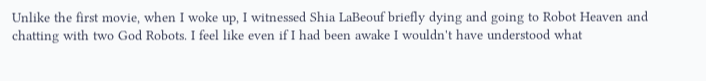Unlike the first movie, when I woke up, I witnessed Shia LaBeouf briefly dying and going to Robot Heaven and chatting with two God Robots. I feel like even if I had been awake I wouldn't have understood what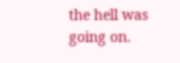the hell was going on.